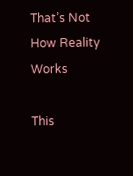That’s Not How Reality Works

This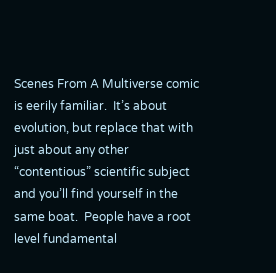Scenes From A Multiverse comic is eerily familiar.  It’s about evolution, but replace that with just about any other “contentious” scientific subject and you’ll find yourself in the same boat.  People have a root level fundamental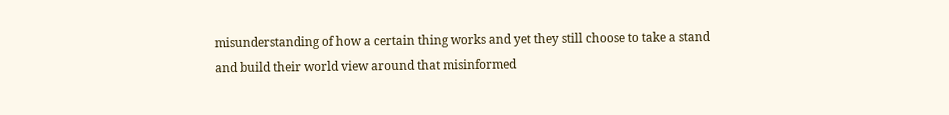misunderstanding of how a certain thing works and yet they still choose to take a stand and build their world view around that misinformed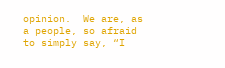opinion.  We are, as a people, so afraid to simply say, “I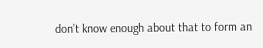don’t know enough about that to form an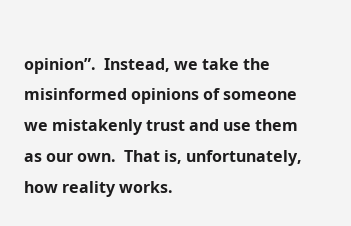opinion”.  Instead, we take the misinformed opinions of someone we mistakenly trust and use them as our own.  That is, unfortunately, how reality works.